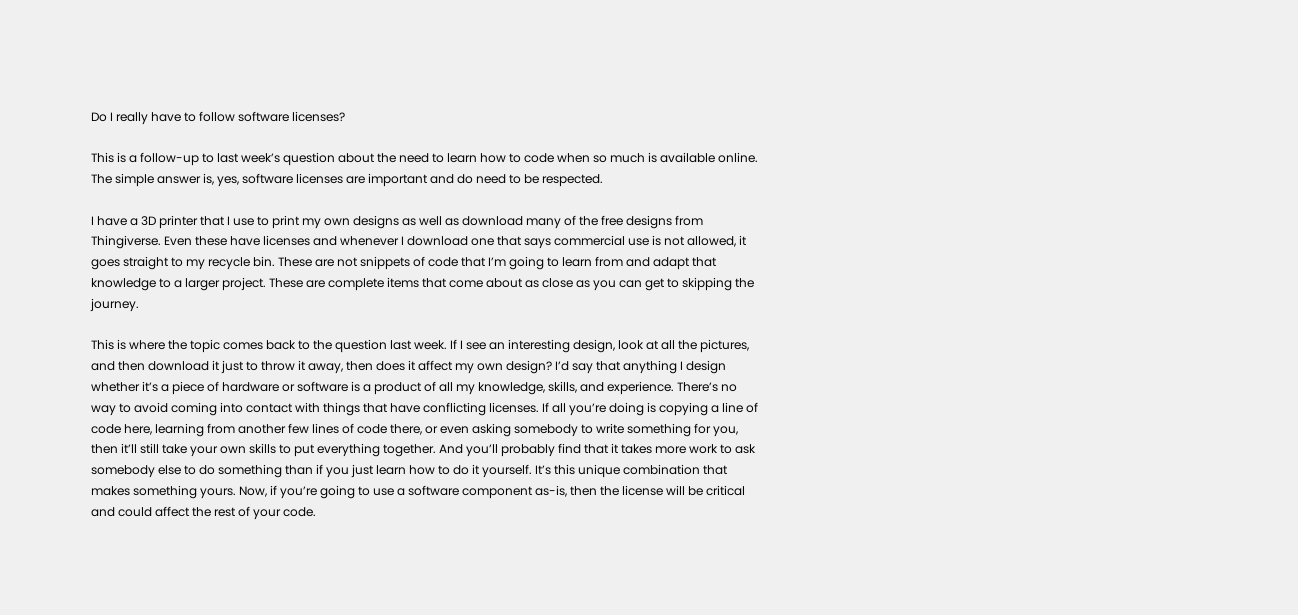Do I really have to follow software licenses?

This is a follow-up to last week’s question about the need to learn how to code when so much is available online. The simple answer is, yes, software licenses are important and do need to be respected.

I have a 3D printer that I use to print my own designs as well as download many of the free designs from Thingiverse. Even these have licenses and whenever I download one that says commercial use is not allowed, it goes straight to my recycle bin. These are not snippets of code that I’m going to learn from and adapt that knowledge to a larger project. These are complete items that come about as close as you can get to skipping the journey.

This is where the topic comes back to the question last week. If I see an interesting design, look at all the pictures, and then download it just to throw it away, then does it affect my own design? I’d say that anything I design whether it’s a piece of hardware or software is a product of all my knowledge, skills, and experience. There’s no way to avoid coming into contact with things that have conflicting licenses. If all you’re doing is copying a line of code here, learning from another few lines of code there, or even asking somebody to write something for you, then it’ll still take your own skills to put everything together. And you’ll probably find that it takes more work to ask somebody else to do something than if you just learn how to do it yourself. It’s this unique combination that makes something yours. Now, if you’re going to use a software component as-is, then the license will be critical and could affect the rest of your code.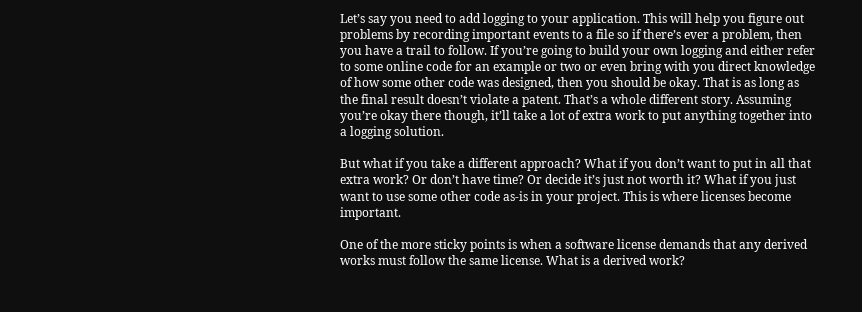Let’s say you need to add logging to your application. This will help you figure out problems by recording important events to a file so if there’s ever a problem, then you have a trail to follow. If you’re going to build your own logging and either refer to some online code for an example or two or even bring with you direct knowledge of how some other code was designed, then you should be okay. That is as long as the final result doesn’t violate a patent. That’s a whole different story. Assuming you’re okay there though, it’ll take a lot of extra work to put anything together into a logging solution.

But what if you take a different approach? What if you don’t want to put in all that extra work? Or don’t have time? Or decide it’s just not worth it? What if you just want to use some other code as-is in your project. This is where licenses become important.

One of the more sticky points is when a software license demands that any derived works must follow the same license. What is a derived work?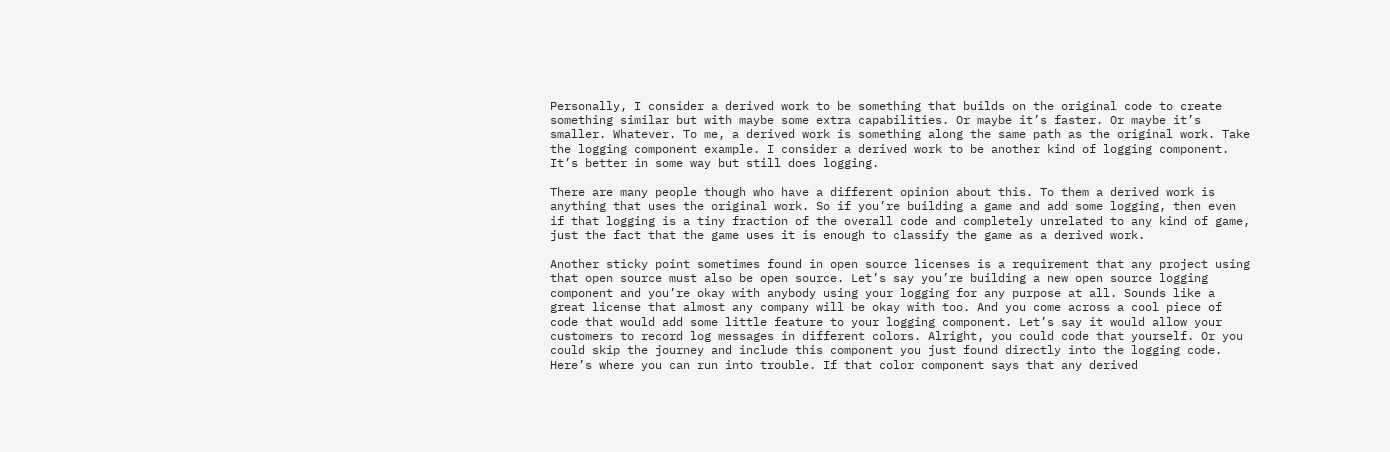Personally, I consider a derived work to be something that builds on the original code to create something similar but with maybe some extra capabilities. Or maybe it’s faster. Or maybe it’s smaller. Whatever. To me, a derived work is something along the same path as the original work. Take the logging component example. I consider a derived work to be another kind of logging component. It’s better in some way but still does logging.

There are many people though who have a different opinion about this. To them a derived work is anything that uses the original work. So if you’re building a game and add some logging, then even if that logging is a tiny fraction of the overall code and completely unrelated to any kind of game, just the fact that the game uses it is enough to classify the game as a derived work.

Another sticky point sometimes found in open source licenses is a requirement that any project using that open source must also be open source. Let’s say you’re building a new open source logging component and you’re okay with anybody using your logging for any purpose at all. Sounds like a great license that almost any company will be okay with too. And you come across a cool piece of code that would add some little feature to your logging component. Let’s say it would allow your customers to record log messages in different colors. Alright, you could code that yourself. Or you could skip the journey and include this component you just found directly into the logging code. Here’s where you can run into trouble. If that color component says that any derived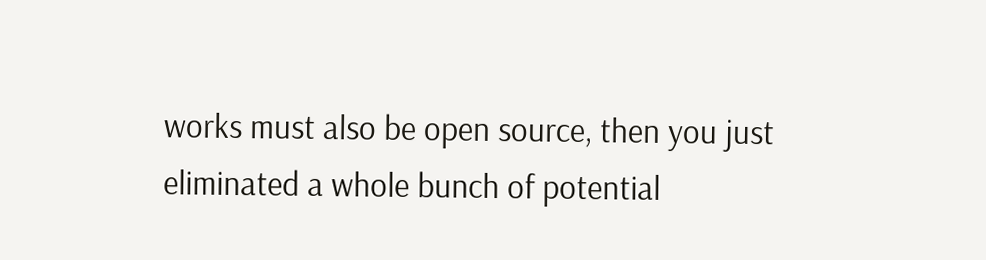works must also be open source, then you just eliminated a whole bunch of potential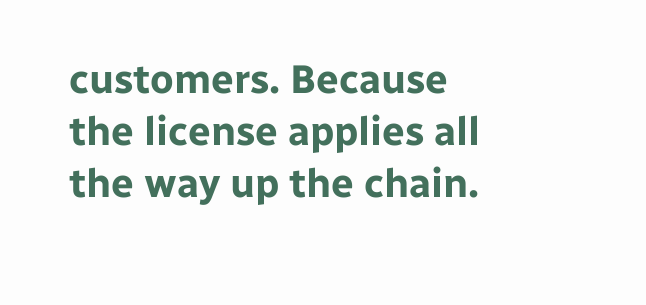customers. Because the license applies all the way up the chain.